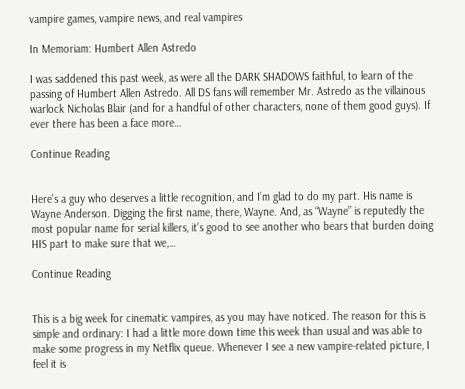vampire games, vampire news, and real vampires

In Memoriam: Humbert Allen Astredo

I was saddened this past week, as were all the DARK SHADOWS faithful, to learn of the passing of Humbert Allen Astredo. All DS fans will remember Mr. Astredo as the villainous warlock Nicholas Blair (and for a handful of other characters, none of them good guys). If ever there has been a face more…

Continue Reading


Here’s a guy who deserves a little recognition, and I’m glad to do my part. His name is Wayne Anderson. Digging the first name, there, Wayne. And, as “Wayne” is reputedly the most popular name for serial killers, it’s good to see another who bears that burden doing HIS part to make sure that we,…

Continue Reading


This is a big week for cinematic vampires, as you may have noticed. The reason for this is simple and ordinary: I had a little more down time this week than usual and was able to make some progress in my Netflix queue. Whenever I see a new vampire-related picture, I feel it is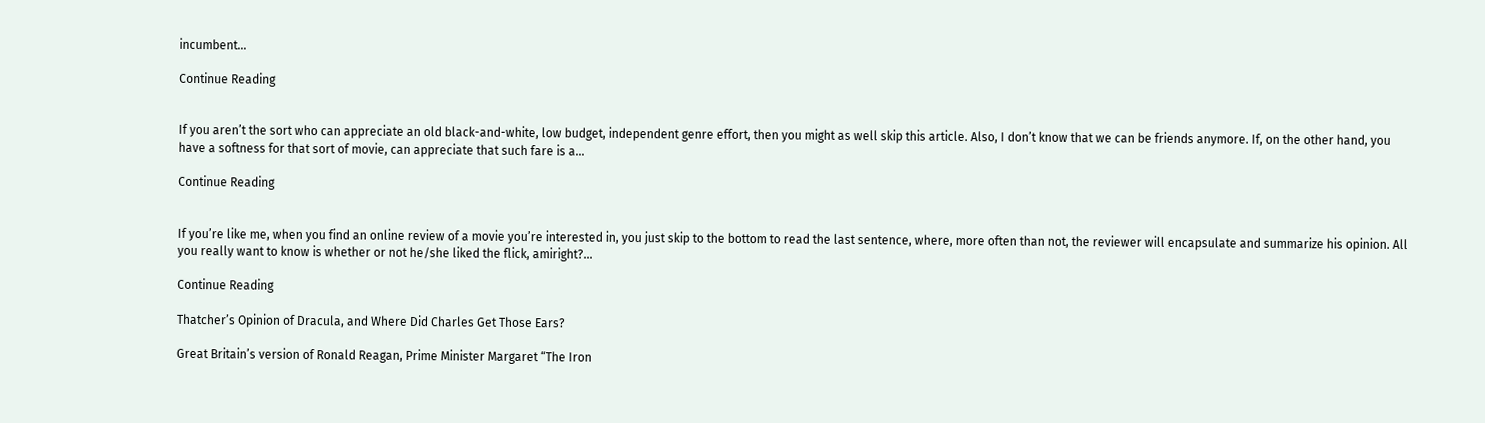incumbent…

Continue Reading


If you aren’t the sort who can appreciate an old black-and-white, low budget, independent genre effort, then you might as well skip this article. Also, I don’t know that we can be friends anymore. If, on the other hand, you have a softness for that sort of movie, can appreciate that such fare is a…

Continue Reading


If you’re like me, when you find an online review of a movie you’re interested in, you just skip to the bottom to read the last sentence, where, more often than not, the reviewer will encapsulate and summarize his opinion. All you really want to know is whether or not he/she liked the flick, amiright?…

Continue Reading

Thatcher’s Opinion of Dracula, and Where Did Charles Get Those Ears?

Great Britain’s version of Ronald Reagan, Prime Minister Margaret “The Iron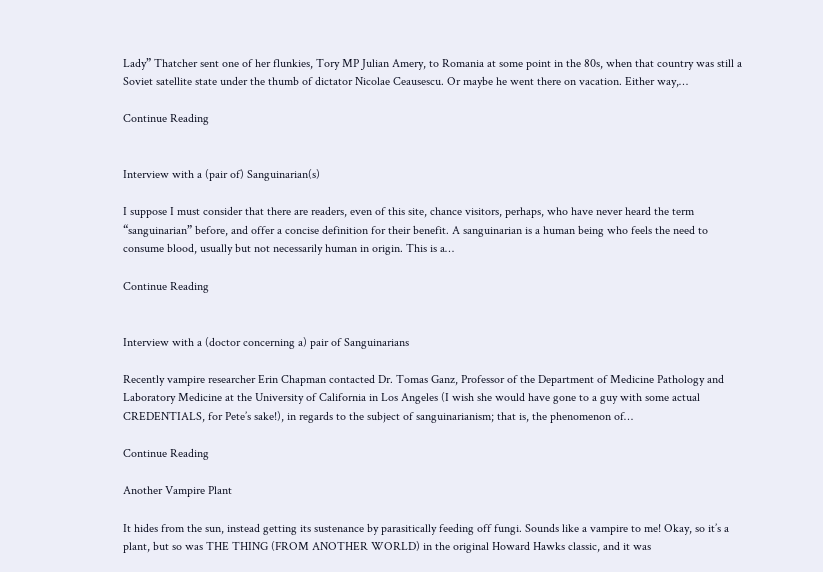Lady” Thatcher sent one of her flunkies, Tory MP Julian Amery, to Romania at some point in the 80s, when that country was still a Soviet satellite state under the thumb of dictator Nicolae Ceausescu. Or maybe he went there on vacation. Either way,…

Continue Reading


Interview with a (pair of) Sanguinarian(s)

I suppose I must consider that there are readers, even of this site, chance visitors, perhaps, who have never heard the term “sanguinarian” before, and offer a concise definition for their benefit. A sanguinarian is a human being who feels the need to consume blood, usually but not necessarily human in origin. This is a…

Continue Reading


Interview with a (doctor concerning a) pair of Sanguinarians

Recently vampire researcher Erin Chapman contacted Dr. Tomas Ganz, Professor of the Department of Medicine Pathology and Laboratory Medicine at the University of California in Los Angeles (I wish she would have gone to a guy with some actual CREDENTIALS, for Pete’s sake!), in regards to the subject of sanguinarianism; that is, the phenomenon of…

Continue Reading

Another Vampire Plant

It hides from the sun, instead getting its sustenance by parasitically feeding off fungi. Sounds like a vampire to me! Okay, so it’s a plant, but so was THE THING (FROM ANOTHER WORLD) in the original Howard Hawks classic, and it was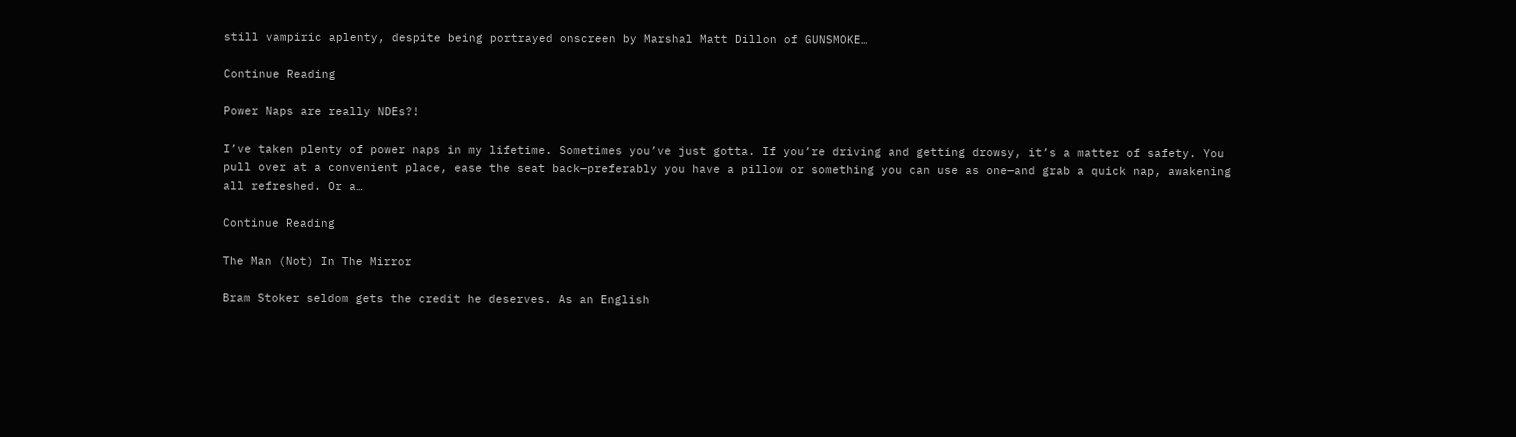still vampiric aplenty, despite being portrayed onscreen by Marshal Matt Dillon of GUNSMOKE…

Continue Reading

Power Naps are really NDEs?!

I’ve taken plenty of power naps in my lifetime. Sometimes you’ve just gotta. If you’re driving and getting drowsy, it’s a matter of safety. You pull over at a convenient place, ease the seat back—preferably you have a pillow or something you can use as one—and grab a quick nap, awakening all refreshed. Or a…

Continue Reading

The Man (Not) In The Mirror

Bram Stoker seldom gets the credit he deserves. As an English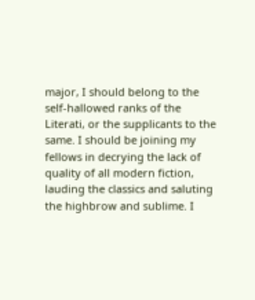major, I should belong to the self-hallowed ranks of the Literati, or the supplicants to the same. I should be joining my fellows in decrying the lack of quality of all modern fiction, lauding the classics and saluting the highbrow and sublime. I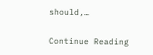should,…

Continue Reading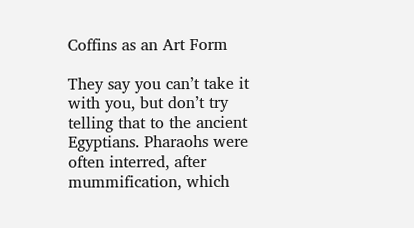Coffins as an Art Form

They say you can’t take it with you, but don’t try telling that to the ancient Egyptians. Pharaohs were often interred, after mummification, which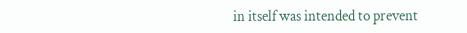in itself was intended to prevent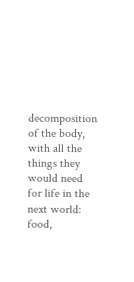decomposition of the body, with all the things they would need for life in the next world: food,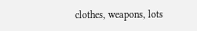clothes, weapons, lots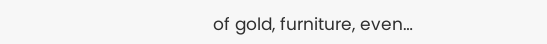of gold, furniture, even…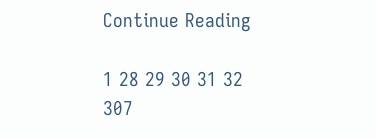Continue Reading

1 28 29 30 31 32 307